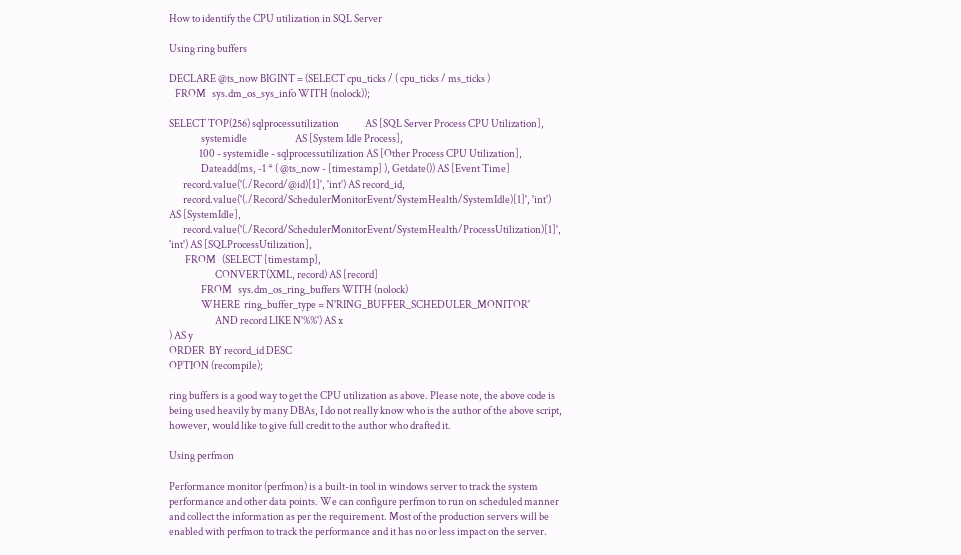How to identify the CPU utilization in SQL Server

Using ring buffers

DECLARE @ts_now BIGINT = (SELECT cpu_ticks / ( cpu_ticks / ms_ticks )
   FROM   sys.dm_os_sys_info WITH (nolock));

SELECT TOP(256) sqlprocessutilization             AS [SQL Server Process CPU Utilization],
                systemidle                        AS [System Idle Process],
               100 - systemidle - sqlprocessutilization AS [Other Process CPU Utilization],
                Dateadd(ms, -1 * ( @ts_now - [timestamp] ), Getdate()) AS [Event Time]
       record.value('(./Record/@id)[1]', 'int') AS record_id,
       record.value('(./Record/SchedulerMonitorEvent/SystemHealth/SystemIdle)[1]', 'int')         AS [SystemIdle],
       record.value('(./Record/SchedulerMonitorEvent/SystemHealth/ProcessUtilization)[1]', 'int') AS [SQLProcessUtilization],
        FROM   (SELECT [timestamp],
                       CONVERT(XML, record) AS [record]
                FROM   sys.dm_os_ring_buffers WITH (nolock)
                WHERE  ring_buffer_type = N'RING_BUFFER_SCHEDULER_MONITOR'
                       AND record LIKE N'%%') AS x
) AS y
ORDER  BY record_id DESC
OPTION (recompile);

ring buffers is a good way to get the CPU utilization as above. Please note, the above code is being used heavily by many DBAs, I do not really know who is the author of the above script, however, would like to give full credit to the author who drafted it.

Using perfmon

Performance monitor (perfmon) is a built-in tool in windows server to track the system performance and other data points. We can configure perfmon to run on scheduled manner and collect the information as per the requirement. Most of the production servers will be enabled with perfmon to track the performance and it has no or less impact on the server.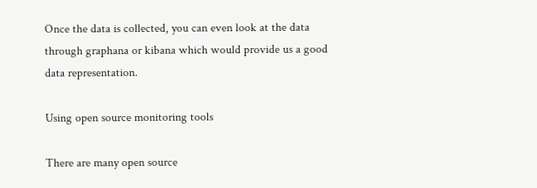Once the data is collected, you can even look at the data through graphana or kibana which would provide us a good data representation.

Using open source monitoring tools

There are many open source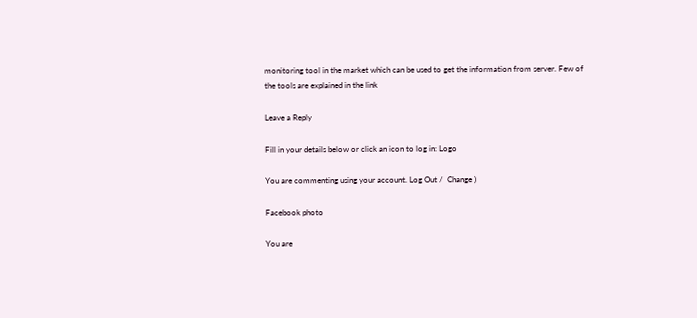monitoring tool in the market which can be used to get the information from server. Few of the tools are explained in the link

Leave a Reply

Fill in your details below or click an icon to log in: Logo

You are commenting using your account. Log Out /  Change )

Facebook photo

You are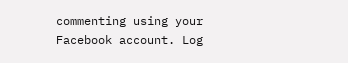commenting using your Facebook account. Log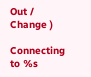Out /  Change )

Connecting to %s